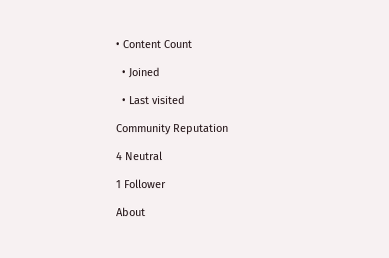• Content Count

  • Joined

  • Last visited

Community Reputation

4 Neutral

1 Follower

About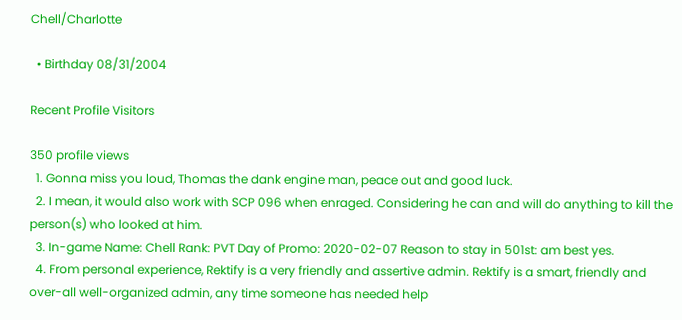Chell/Charlotte

  • Birthday 08/31/2004

Recent Profile Visitors

350 profile views
  1. Gonna miss you loud, Thomas the dank engine man, peace out and good luck.
  2. I mean, it would also work with SCP 096 when enraged. Considering he can and will do anything to kill the person(s) who looked at him.
  3. In-game Name: Chell Rank: PVT Day of Promo: 2020-02-07 Reason to stay in 501st: am best yes.
  4. From personal experience, Rektify is a very friendly and assertive admin. Rektify is a smart, friendly and over-all well-organized admin, any time someone has needed help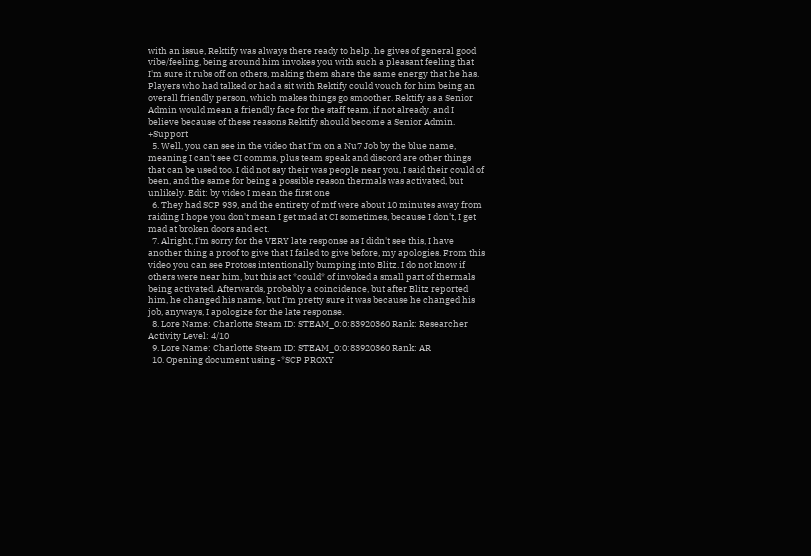with an issue, Rektify was always there ready to help. he gives of general good vibe/feeling, being around him invokes you with such a pleasant feeling that I'm sure it rubs off on others, making them share the same energy that he has. Players who had talked or had a sit with Rektify could vouch for him being an overall friendly person, which makes things go smoother. Rektify as a Senior Admin would mean a friendly face for the staff team, if not already. and I believe because of these reasons Rektify should become a Senior Admin. +Support
  5. Well, you can see in the video that I'm on a Nu7 Job by the blue name, meaning I can't see CI comms, plus team speak and discord are other things that can be used too. I did not say their was people near you, I said their could of been, and the same for being a possible reason thermals was activated, but unlikely. Edit: by video I mean the first one
  6. They had SCP 939, and the entirety of mtf were about 10 minutes away from raiding I hope you don't mean I get mad at CI sometimes, because I don't, I get mad at broken doors and ect.
  7. Alright, I'm sorry for the VERY late response as I didn't see this, I have another thing a proof to give that I failed to give before, my apologies. From this video you can see Protoss intentionally bumping into Blitz. I do not know if others were near him, but this act *could* of invoked a small part of thermals being activated. Afterwards, probably a coincidence, but after Blitz reported him, he changed his name, but I'm pretty sure it was because he changed his job, anyways, I apologize for the late response.
  8. Lore Name: Charlotte Steam ID: STEAM_0:0:83920360 Rank: Researcher Activity Level: 4/10
  9. Lore Name: Charlotte Steam ID: STEAM_0:0:83920360 Rank: AR
  10. Opening document using -*SCP PROXY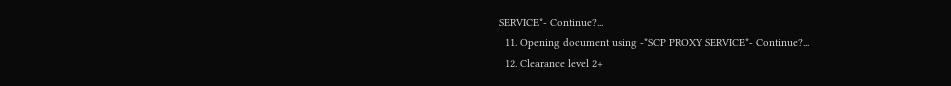SERVICE*- Continue?...
  11. Opening document using -*SCP PROXY SERVICE*- Continue?...
  12. Clearance level 2+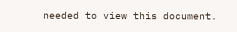needed to view this document.